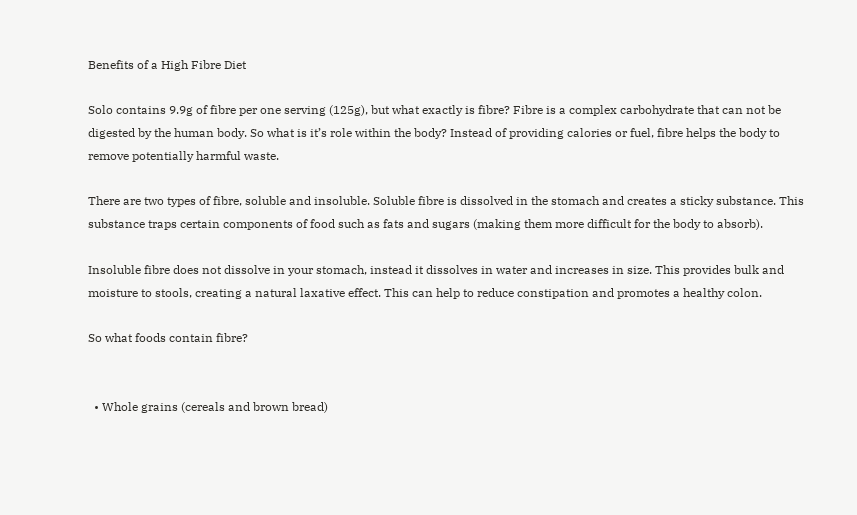Benefits of a High Fibre Diet

Solo contains 9.9g of fibre per one serving (125g), but what exactly is fibre? Fibre is a complex carbohydrate that can not be digested by the human body. So what is it’s role within the body? Instead of providing calories or fuel, fibre helps the body to remove potentially harmful waste.

There are two types of fibre, soluble and insoluble. Soluble fibre is dissolved in the stomach and creates a sticky substance. This substance traps certain components of food such as fats and sugars (making them more difficult for the body to absorb).

Insoluble fibre does not dissolve in your stomach, instead it dissolves in water and increases in size. This provides bulk and moisture to stools, creating a natural laxative effect. This can help to reduce constipation and promotes a healthy colon.

So what foods contain fibre?


  • Whole grains (cereals and brown bread)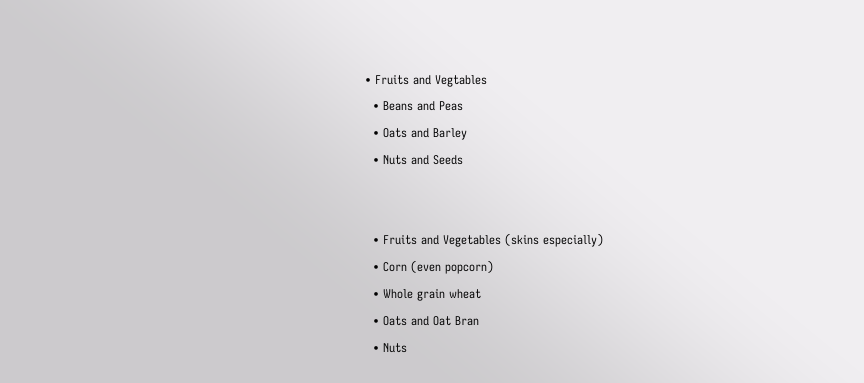• Fruits and Vegtables
  • Beans and Peas
  • Oats and Barley
  • Nuts and Seeds


  • Fruits and Vegetables (skins especially)
  • Corn (even popcorn)
  • Whole grain wheat
  • Oats and Oat Bran
  • Nuts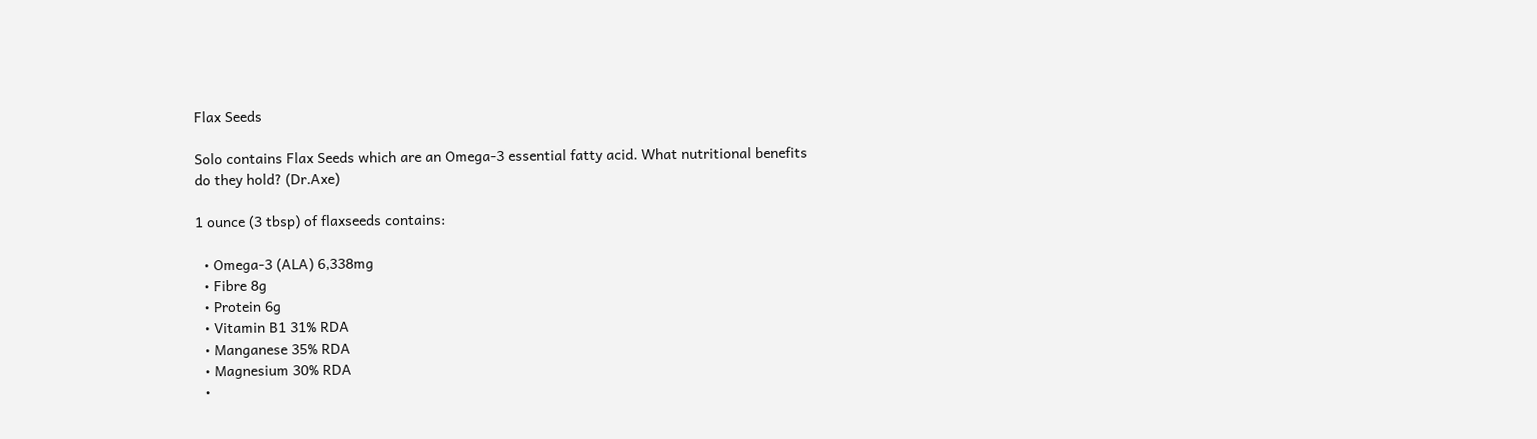Flax Seeds

Solo contains Flax Seeds which are an Omega-3 essential fatty acid. What nutritional benefits do they hold? (Dr.Axe)

1 ounce (3 tbsp) of flaxseeds contains:

  • Omega-3 (ALA) 6,338mg
  • Fibre 8g
  • Protein 6g
  • Vitamin B1 31% RDA
  • Manganese 35% RDA
  • Magnesium 30% RDA
  •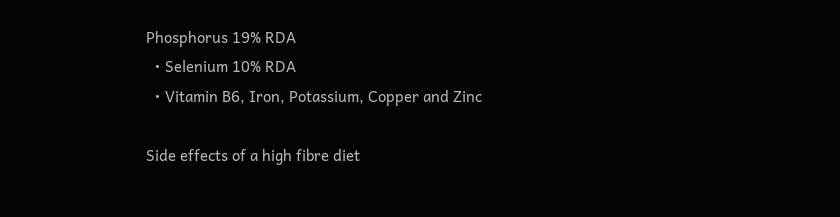Phosphorus 19% RDA
  • Selenium 10% RDA
  • Vitamin B6, Iron, Potassium, Copper and Zinc

Side effects of a high fibre diet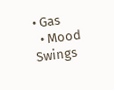• Gas
  • Mood Swings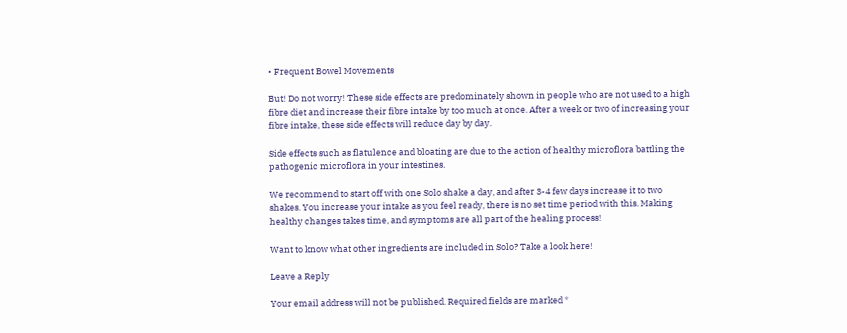• Frequent Bowel Movements

But! Do not worry! These side effects are predominately shown in people who are not used to a high fibre diet and increase their fibre intake by too much at once. After a week or two of increasing your fibre intake, these side effects will reduce day by day.

Side effects such as flatulence and bloating are due to the action of healthy microflora battling the pathogenic microflora in your intestines.

We recommend to start off with one Solo shake a day, and after 3-4 few days increase it to two shakes. You increase your intake as you feel ready, there is no set time period with this. Making healthy changes takes time, and symptoms are all part of the healing process!

Want to know what other ingredients are included in Solo? Take a look here!

Leave a Reply

Your email address will not be published. Required fields are marked *